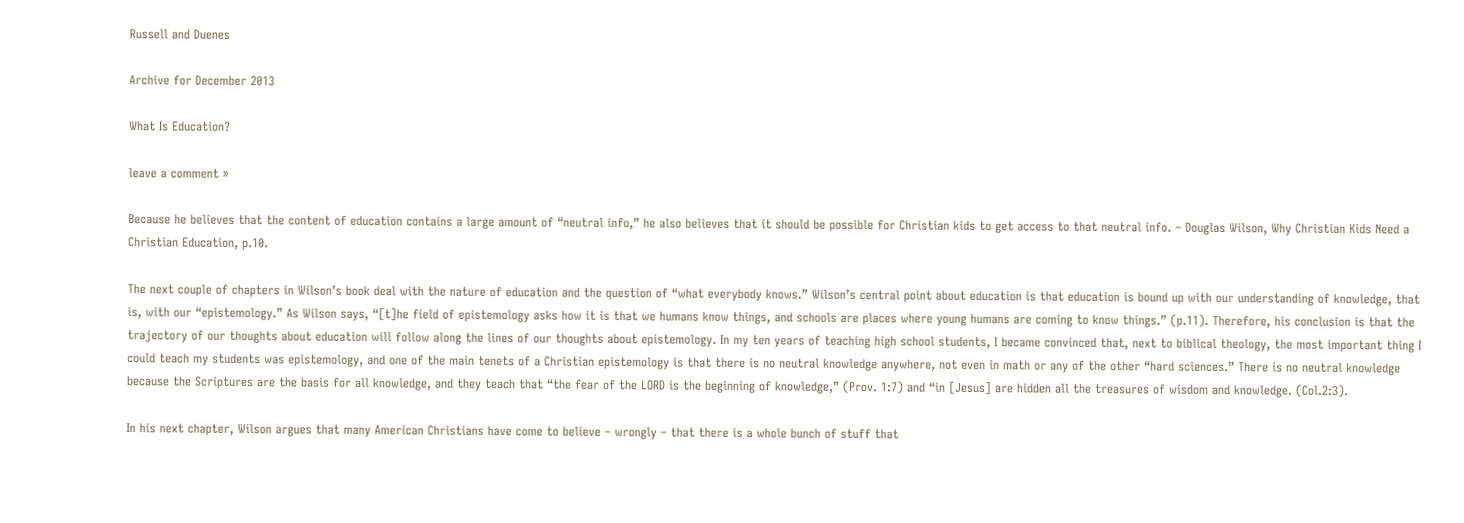Russell and Duenes

Archive for December 2013

What Is Education?

leave a comment »

Because he believes that the content of education contains a large amount of “neutral info,” he also believes that it should be possible for Christian kids to get access to that neutral info. – Douglas Wilson, Why Christian Kids Need a Christian Education, p.10.

The next couple of chapters in Wilson’s book deal with the nature of education and the question of “what everybody knows.” Wilson’s central point about education is that education is bound up with our understanding of knowledge, that is, with our “epistemology.” As Wilson says, “[t]he field of epistemology asks how it is that we humans know things, and schools are places where young humans are coming to know things.” (p.11). Therefore, his conclusion is that the trajectory of our thoughts about education will follow along the lines of our thoughts about epistemology. In my ten years of teaching high school students, I became convinced that, next to biblical theology, the most important thing I could teach my students was epistemology, and one of the main tenets of a Christian epistemology is that there is no neutral knowledge anywhere, not even in math or any of the other “hard sciences.” There is no neutral knowledge because the Scriptures are the basis for all knowledge, and they teach that “the fear of the LORD is the beginning of knowledge,” (Prov. 1:7) and “in [Jesus] are hidden all the treasures of wisdom and knowledge. (Col.2:3).

In his next chapter, Wilson argues that many American Christians have come to believe – wrongly – that there is a whole bunch of stuff that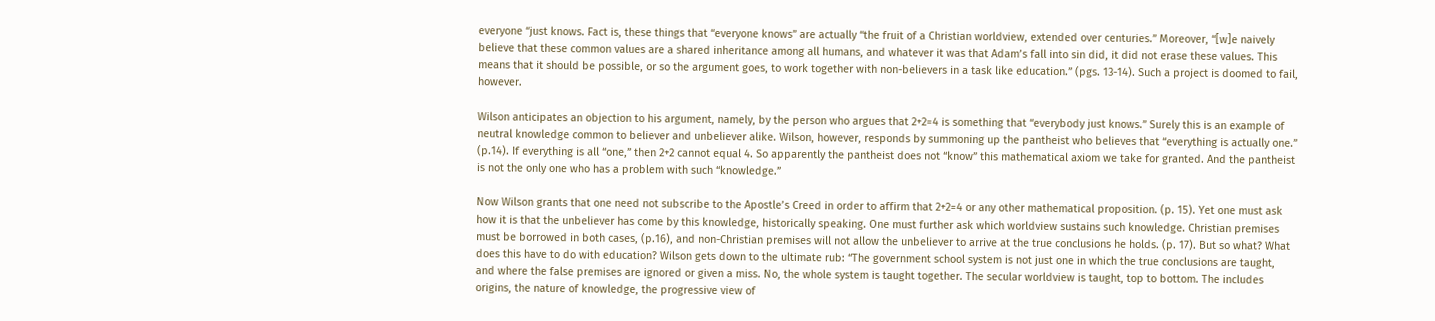everyone “just knows. Fact is, these things that “everyone knows” are actually “the fruit of a Christian worldview, extended over centuries.” Moreover, “[w]e naively believe that these common values are a shared inheritance among all humans, and whatever it was that Adam’s fall into sin did, it did not erase these values. This means that it should be possible, or so the argument goes, to work together with non-believers in a task like education.” (pgs. 13-14). Such a project is doomed to fail, however.

Wilson anticipates an objection to his argument, namely, by the person who argues that 2+2=4 is something that “everybody just knows.” Surely this is an example of neutral knowledge common to believer and unbeliever alike. Wilson, however, responds by summoning up the pantheist who believes that “everything is actually one.” (p.14). If everything is all “one,” then 2+2 cannot equal 4. So apparently the pantheist does not “know” this mathematical axiom we take for granted. And the pantheist is not the only one who has a problem with such “knowledge.”

Now Wilson grants that one need not subscribe to the Apostle’s Creed in order to affirm that 2+2=4 or any other mathematical proposition. (p. 15). Yet one must ask how it is that the unbeliever has come by this knowledge, historically speaking. One must further ask which worldview sustains such knowledge. Christian premises must be borrowed in both cases, (p.16), and non-Christian premises will not allow the unbeliever to arrive at the true conclusions he holds. (p. 17). But so what? What does this have to do with education? Wilson gets down to the ultimate rub: “The government school system is not just one in which the true conclusions are taught, and where the false premises are ignored or given a miss. No, the whole system is taught together. The secular worldview is taught, top to bottom. The includes origins, the nature of knowledge, the progressive view of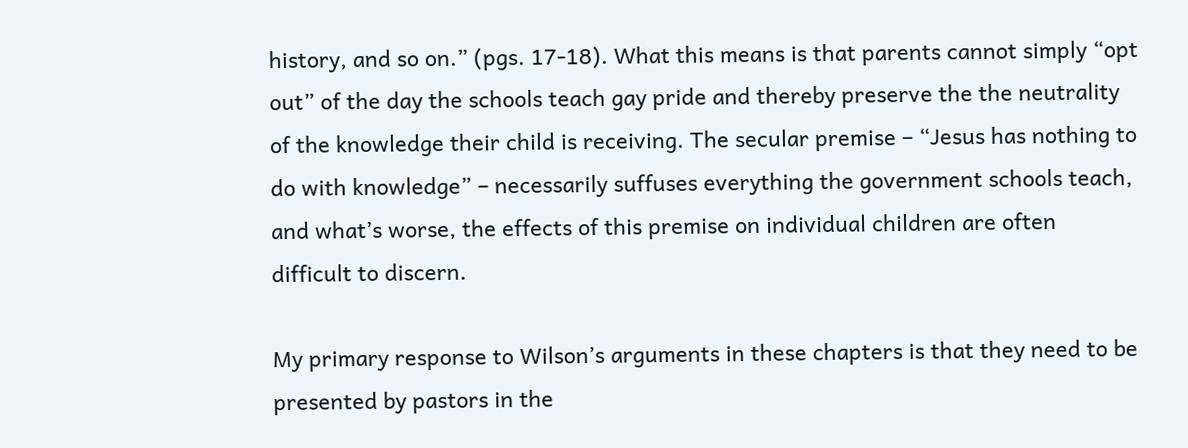history, and so on.” (pgs. 17-18). What this means is that parents cannot simply “opt out” of the day the schools teach gay pride and thereby preserve the the neutrality of the knowledge their child is receiving. The secular premise – “Jesus has nothing to do with knowledge” – necessarily suffuses everything the government schools teach, and what’s worse, the effects of this premise on individual children are often difficult to discern.

My primary response to Wilson’s arguments in these chapters is that they need to be presented by pastors in the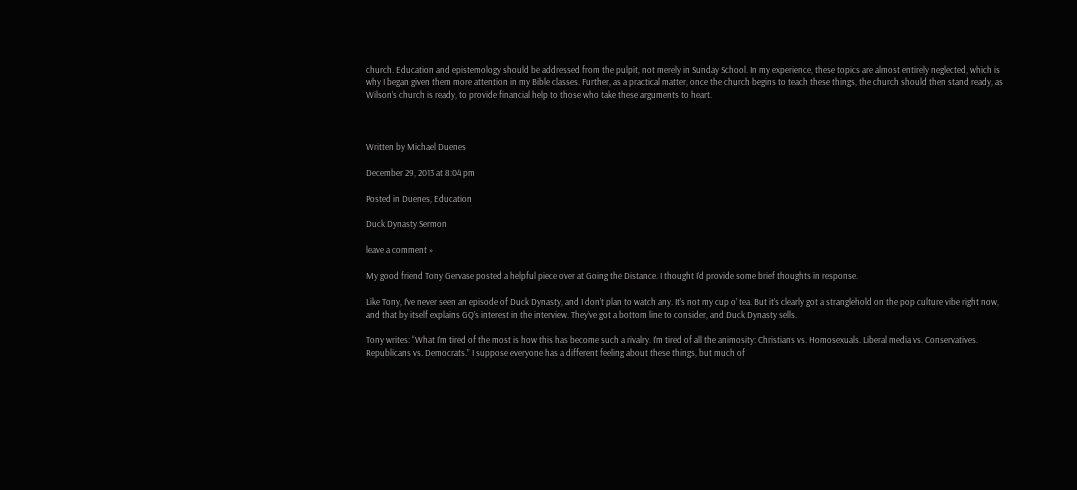church. Education and epistemology should be addressed from the pulpit, not merely in Sunday School. In my experience, these topics are almost entirely neglected, which is why I began given them more attention in my Bible classes. Further, as a practical matter, once the church begins to teach these things, the church should then stand ready, as Wilson’s church is ready, to provide financial help to those who take these arguments to heart.



Written by Michael Duenes

December 29, 2013 at 8:04 pm

Posted in Duenes, Education

Duck Dynasty Sermon

leave a comment »

My good friend Tony Gervase posted a helpful piece over at Going the Distance. I thought I’d provide some brief thoughts in response.

Like Tony, I’ve never seen an episode of Duck Dynasty, and I don’t plan to watch any. It’s not my cup o’ tea. But it’s clearly got a stranglehold on the pop culture vibe right now, and that by itself explains GQ’s interest in the interview. They’ve got a bottom line to consider, and Duck Dynasty sells.

Tony writes: “What I’m tired of the most is how this has become such a rivalry. I’m tired of all the animosity: Christians vs. Homosexuals. Liberal media vs. Conservatives. Republicans vs. Democrats.” I suppose everyone has a different feeling about these things, but much of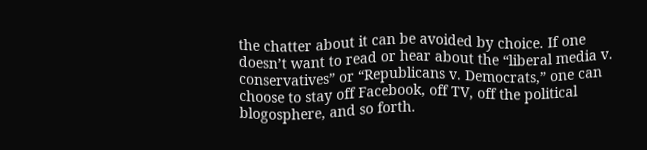the chatter about it can be avoided by choice. If one doesn’t want to read or hear about the “liberal media v. conservatives” or “Republicans v. Democrats,” one can choose to stay off Facebook, off TV, off the political blogosphere, and so forth.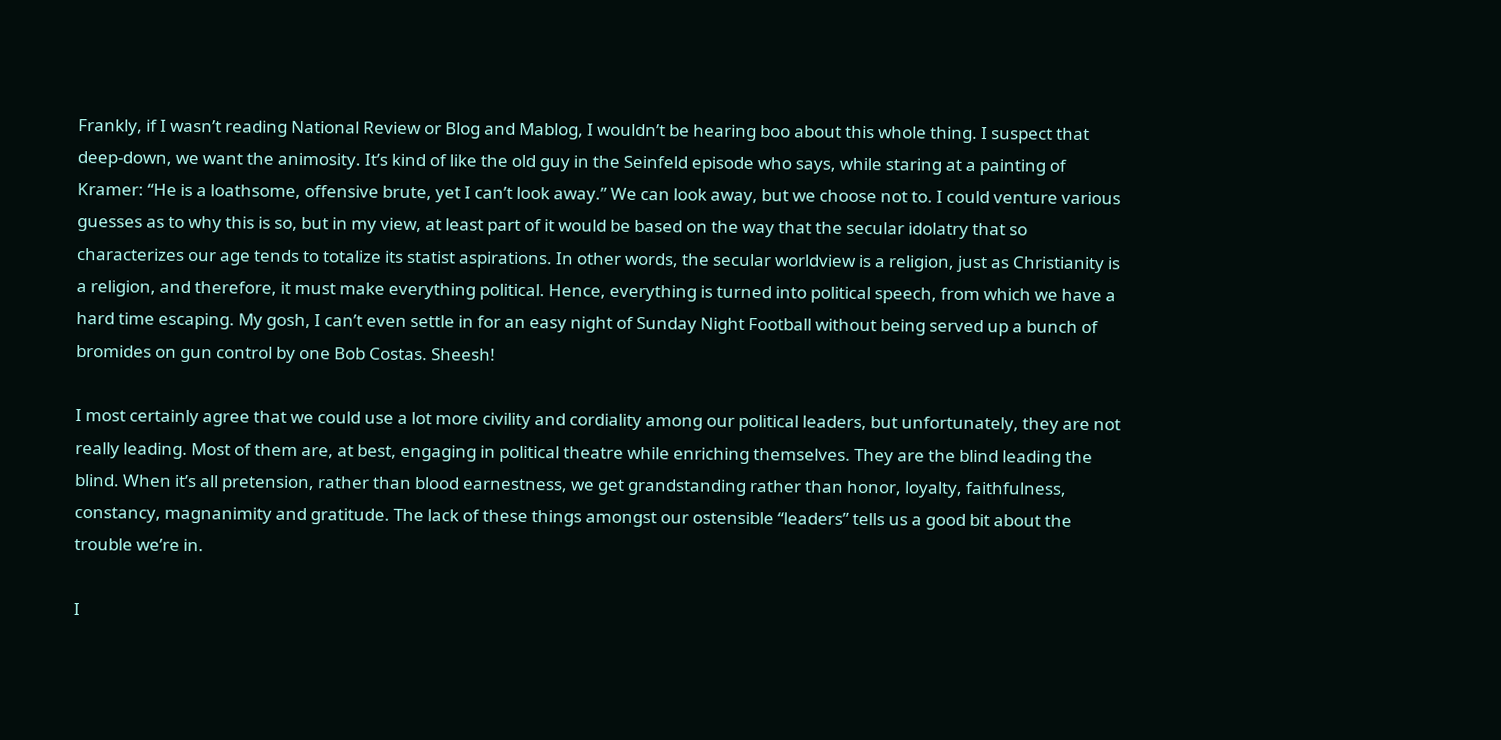Frankly, if I wasn’t reading National Review or Blog and Mablog, I wouldn’t be hearing boo about this whole thing. I suspect that deep-down, we want the animosity. It’s kind of like the old guy in the Seinfeld episode who says, while staring at a painting of Kramer: “He is a loathsome, offensive brute, yet I can’t look away.” We can look away, but we choose not to. I could venture various guesses as to why this is so, but in my view, at least part of it would be based on the way that the secular idolatry that so characterizes our age tends to totalize its statist aspirations. In other words, the secular worldview is a religion, just as Christianity is a religion, and therefore, it must make everything political. Hence, everything is turned into political speech, from which we have a hard time escaping. My gosh, I can’t even settle in for an easy night of Sunday Night Football without being served up a bunch of bromides on gun control by one Bob Costas. Sheesh!

I most certainly agree that we could use a lot more civility and cordiality among our political leaders, but unfortunately, they are not really leading. Most of them are, at best, engaging in political theatre while enriching themselves. They are the blind leading the blind. When it’s all pretension, rather than blood earnestness, we get grandstanding rather than honor, loyalty, faithfulness, constancy, magnanimity and gratitude. The lack of these things amongst our ostensible “leaders” tells us a good bit about the trouble we’re in.

I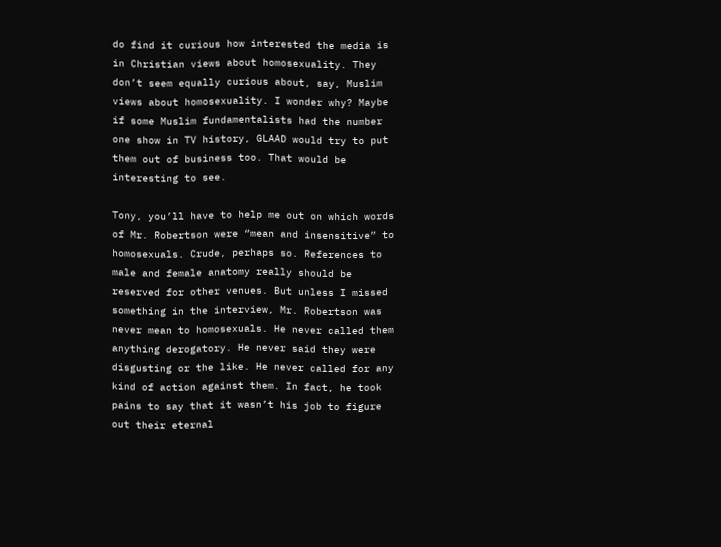do find it curious how interested the media is in Christian views about homosexuality. They don’t seem equally curious about, say, Muslim views about homosexuality. I wonder why? Maybe if some Muslim fundamentalists had the number one show in TV history, GLAAD would try to put them out of business too. That would be interesting to see.

Tony, you’ll have to help me out on which words of Mr. Robertson were “mean and insensitive” to homosexuals. Crude, perhaps so. References to male and female anatomy really should be reserved for other venues. But unless I missed something in the interview, Mr. Robertson was never mean to homosexuals. He never called them anything derogatory. He never said they were disgusting or the like. He never called for any kind of action against them. In fact, he took pains to say that it wasn’t his job to figure out their eternal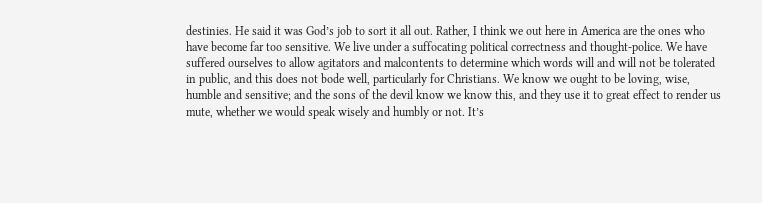destinies. He said it was God’s job to sort it all out. Rather, I think we out here in America are the ones who have become far too sensitive. We live under a suffocating political correctness and thought-police. We have suffered ourselves to allow agitators and malcontents to determine which words will and will not be tolerated in public, and this does not bode well, particularly for Christians. We know we ought to be loving, wise, humble and sensitive; and the sons of the devil know we know this, and they use it to great effect to render us mute, whether we would speak wisely and humbly or not. It’s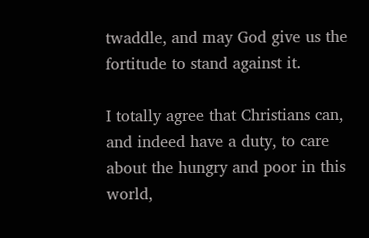twaddle, and may God give us the fortitude to stand against it.

I totally agree that Christians can, and indeed have a duty, to care about the hungry and poor in this world,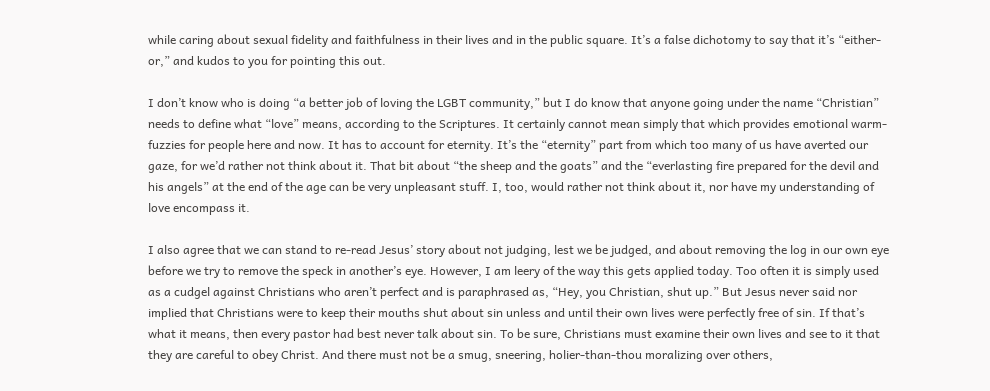while caring about sexual fidelity and faithfulness in their lives and in the public square. It’s a false dichotomy to say that it’s “either-or,” and kudos to you for pointing this out.

I don’t know who is doing “a better job of loving the LGBT community,” but I do know that anyone going under the name “Christian” needs to define what “love” means, according to the Scriptures. It certainly cannot mean simply that which provides emotional warm-fuzzies for people here and now. It has to account for eternity. It’s the “eternity” part from which too many of us have averted our gaze, for we’d rather not think about it. That bit about “the sheep and the goats” and the “everlasting fire prepared for the devil and his angels” at the end of the age can be very unpleasant stuff. I, too, would rather not think about it, nor have my understanding of love encompass it.

I also agree that we can stand to re-read Jesus’ story about not judging, lest we be judged, and about removing the log in our own eye before we try to remove the speck in another’s eye. However, I am leery of the way this gets applied today. Too often it is simply used as a cudgel against Christians who aren’t perfect and is paraphrased as, “Hey, you Christian, shut up.” But Jesus never said nor implied that Christians were to keep their mouths shut about sin unless and until their own lives were perfectly free of sin. If that’s what it means, then every pastor had best never talk about sin. To be sure, Christians must examine their own lives and see to it that they are careful to obey Christ. And there must not be a smug, sneering, holier-than-thou moralizing over others,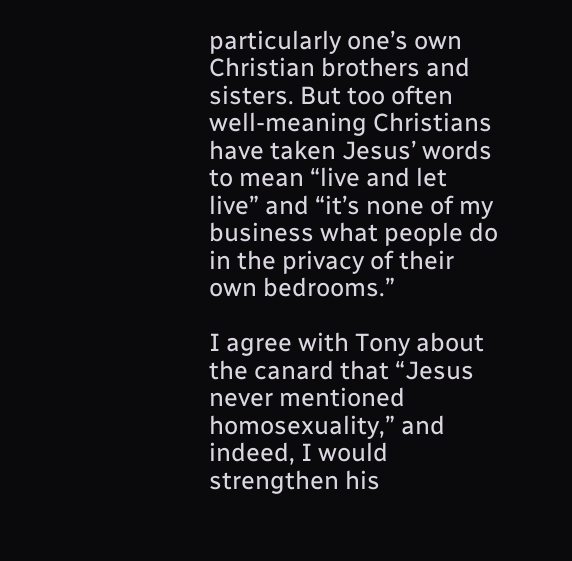particularly one’s own Christian brothers and sisters. But too often well-meaning Christians have taken Jesus’ words to mean “live and let live” and “it’s none of my business what people do in the privacy of their own bedrooms.”

I agree with Tony about the canard that “Jesus never mentioned homosexuality,” and indeed, I would strengthen his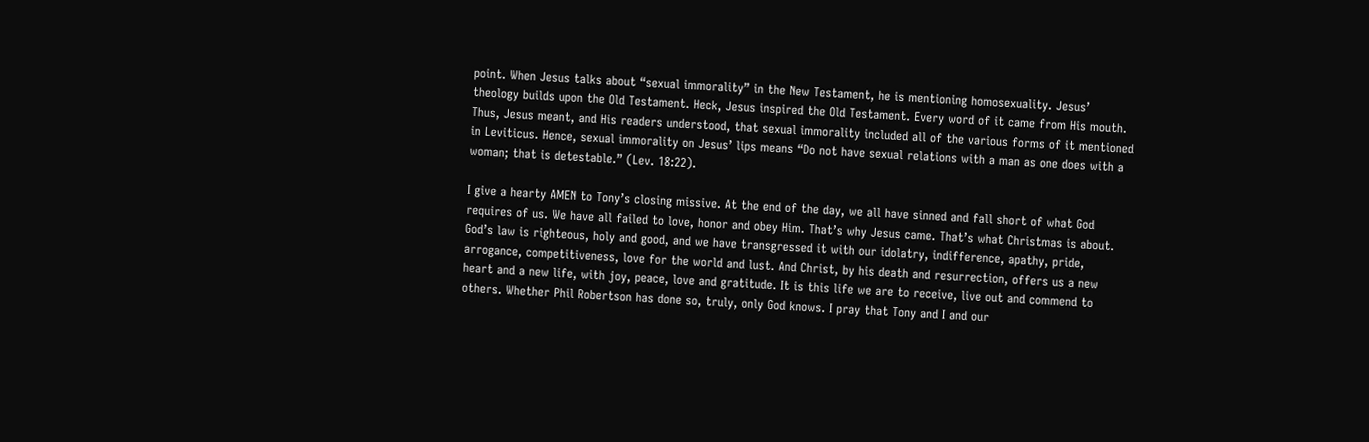point. When Jesus talks about “sexual immorality” in the New Testament, he is mentioning homosexuality. Jesus’ theology builds upon the Old Testament. Heck, Jesus inspired the Old Testament. Every word of it came from His mouth. Thus, Jesus meant, and His readers understood, that sexual immorality included all of the various forms of it mentioned in Leviticus. Hence, sexual immorality on Jesus’ lips means “Do not have sexual relations with a man as one does with a woman; that is detestable.” (Lev. 18:22).

I give a hearty AMEN to Tony’s closing missive. At the end of the day, we all have sinned and fall short of what God requires of us. We have all failed to love, honor and obey Him. That’s why Jesus came. That’s what Christmas is about. God’s law is righteous, holy and good, and we have transgressed it with our idolatry, indifference, apathy, pride, arrogance, competitiveness, love for the world and lust. And Christ, by his death and resurrection, offers us a new heart and a new life, with joy, peace, love and gratitude. It is this life we are to receive, live out and commend to others. Whether Phil Robertson has done so, truly, only God knows. I pray that Tony and I and our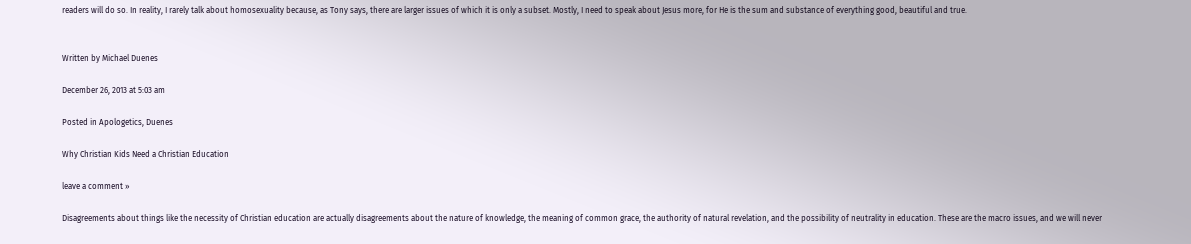readers will do so. In reality, I rarely talk about homosexuality because, as Tony says, there are larger issues of which it is only a subset. Mostly, I need to speak about Jesus more, for He is the sum and substance of everything good, beautiful and true.


Written by Michael Duenes

December 26, 2013 at 5:03 am

Posted in Apologetics, Duenes

Why Christian Kids Need a Christian Education

leave a comment »

Disagreements about things like the necessity of Christian education are actually disagreements about the nature of knowledge, the meaning of common grace, the authority of natural revelation, and the possibility of neutrality in education. These are the macro issues, and we will never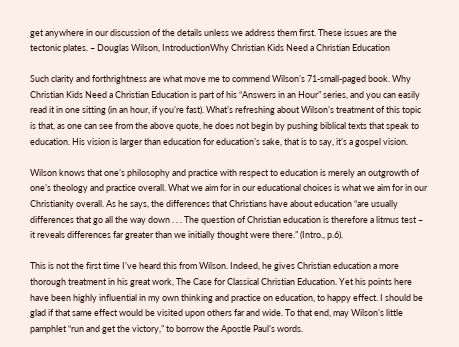get anywhere in our discussion of the details unless we address them first. These issues are the tectonic plates. – Douglas Wilson, IntroductionWhy Christian Kids Need a Christian Education

Such clarity and forthrightness are what move me to commend Wilson’s 71-small-paged book. Why Christian Kids Need a Christian Education is part of his “Answers in an Hour” series, and you can easily read it in one sitting (in an hour, if you’re fast). What’s refreshing about Wilson’s treatment of this topic is that, as one can see from the above quote, he does not begin by pushing biblical texts that speak to education. His vision is larger than education for education’s sake, that is to say, it’s a gospel vision.

Wilson knows that one’s philosophy and practice with respect to education is merely an outgrowth of one’s theology and practice overall. What we aim for in our educational choices is what we aim for in our Christianity overall. As he says, the differences that Christians have about education “are usually differences that go all the way down . . . The question of Christian education is therefore a litmus test – it reveals differences far greater than we initially thought were there.” (Intro., p.6).

This is not the first time I’ve heard this from Wilson. Indeed, he gives Christian education a more thorough treatment in his great work, The Case for Classical Christian Education. Yet his points here have been highly influential in my own thinking and practice on education, to happy effect. I should be glad if that same effect would be visited upon others far and wide. To that end, may Wilson’s little pamphlet “run and get the victory,” to borrow the Apostle Paul’s words.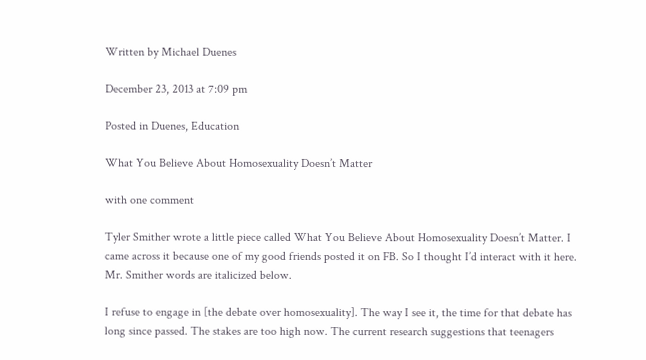Written by Michael Duenes

December 23, 2013 at 7:09 pm

Posted in Duenes, Education

What You Believe About Homosexuality Doesn’t Matter

with one comment

Tyler Smither wrote a little piece called What You Believe About Homosexuality Doesn’t Matter. I came across it because one of my good friends posted it on FB. So I thought I’d interact with it here. Mr. Smither words are italicized below.

I refuse to engage in [the debate over homosexuality]. The way I see it, the time for that debate has long since passed. The stakes are too high now. The current research suggestions that teenagers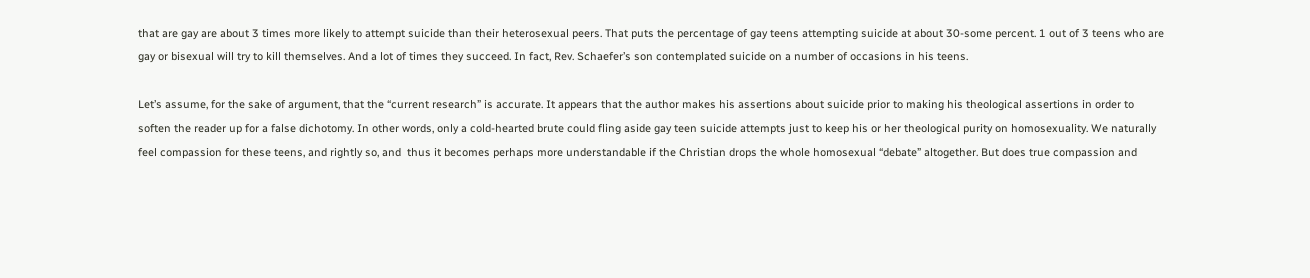that are gay are about 3 times more likely to attempt suicide than their heterosexual peers. That puts the percentage of gay teens attempting suicide at about 30-some percent. 1 out of 3 teens who are gay or bisexual will try to kill themselves. And a lot of times they succeed. In fact, Rev. Schaefer’s son contemplated suicide on a number of occasions in his teens.

Let’s assume, for the sake of argument, that the “current research” is accurate. It appears that the author makes his assertions about suicide prior to making his theological assertions in order to soften the reader up for a false dichotomy. In other words, only a cold-hearted brute could fling aside gay teen suicide attempts just to keep his or her theological purity on homosexuality. We naturally feel compassion for these teens, and rightly so, and  thus it becomes perhaps more understandable if the Christian drops the whole homosexual “debate” altogether. But does true compassion and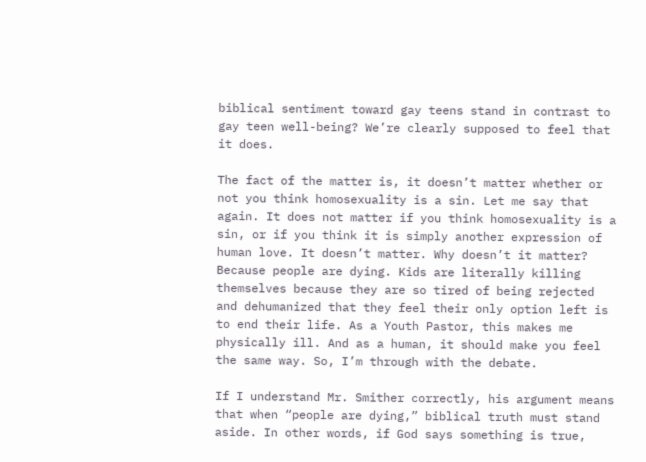biblical sentiment toward gay teens stand in contrast to gay teen well-being? We’re clearly supposed to feel that it does.

The fact of the matter is, it doesn’t matter whether or not you think homosexuality is a sin. Let me say that again. It does not matter if you think homosexuality is a sin, or if you think it is simply another expression of human love. It doesn’t matter. Why doesn’t it matter? Because people are dying. Kids are literally killing themselves because they are so tired of being rejected and dehumanized that they feel their only option left is to end their life. As a Youth Pastor, this makes me physically ill. And as a human, it should make you feel the same way. So, I’m through with the debate.

If I understand Mr. Smither correctly, his argument means that when “people are dying,” biblical truth must stand aside. In other words, if God says something is true,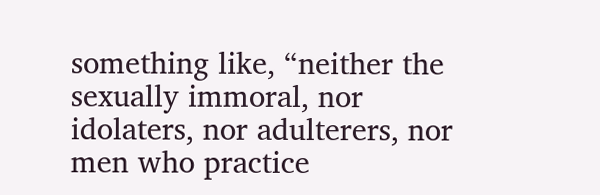something like, “neither the sexually immoral, nor idolaters, nor adulterers, nor men who practice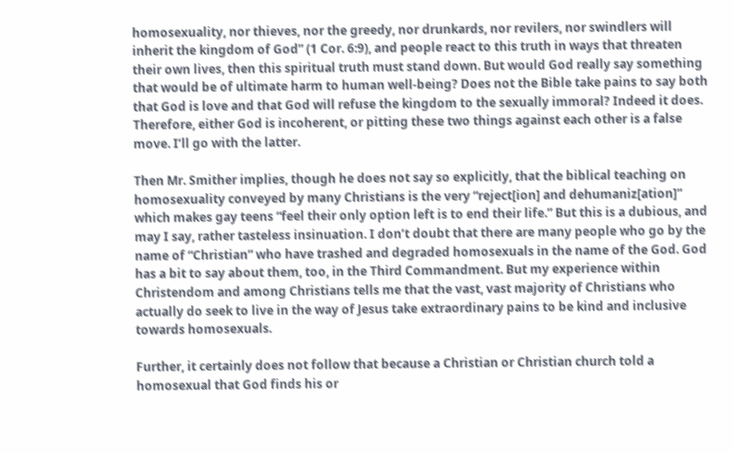homosexuality, nor thieves, nor the greedy, nor drunkards, nor revilers, nor swindlers will inherit the kingdom of God” (1 Cor. 6:9), and people react to this truth in ways that threaten their own lives, then this spiritual truth must stand down. But would God really say something that would be of ultimate harm to human well-being? Does not the Bible take pains to say both that God is love and that God will refuse the kingdom to the sexually immoral? Indeed it does. Therefore, either God is incoherent, or pitting these two things against each other is a false move. I’ll go with the latter.

Then Mr. Smither implies, though he does not say so explicitly, that the biblical teaching on homosexuality conveyed by many Christians is the very “reject[ion] and dehumaniz[ation]” which makes gay teens “feel their only option left is to end their life.” But this is a dubious, and may I say, rather tasteless insinuation. I don’t doubt that there are many people who go by the name of “Christian” who have trashed and degraded homosexuals in the name of the God. God has a bit to say about them, too, in the Third Commandment. But my experience within Christendom and among Christians tells me that the vast, vast majority of Christians who actually do seek to live in the way of Jesus take extraordinary pains to be kind and inclusive towards homosexuals.

Further, it certainly does not follow that because a Christian or Christian church told a homosexual that God finds his or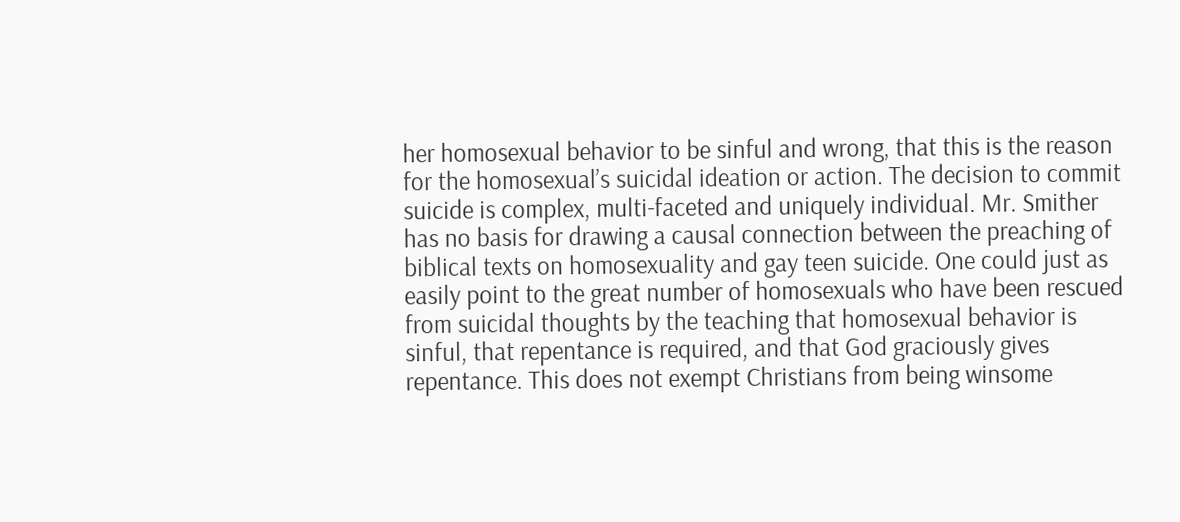her homosexual behavior to be sinful and wrong, that this is the reason for the homosexual’s suicidal ideation or action. The decision to commit suicide is complex, multi-faceted and uniquely individual. Mr. Smither has no basis for drawing a causal connection between the preaching of biblical texts on homosexuality and gay teen suicide. One could just as easily point to the great number of homosexuals who have been rescued from suicidal thoughts by the teaching that homosexual behavior is sinful, that repentance is required, and that God graciously gives repentance. This does not exempt Christians from being winsome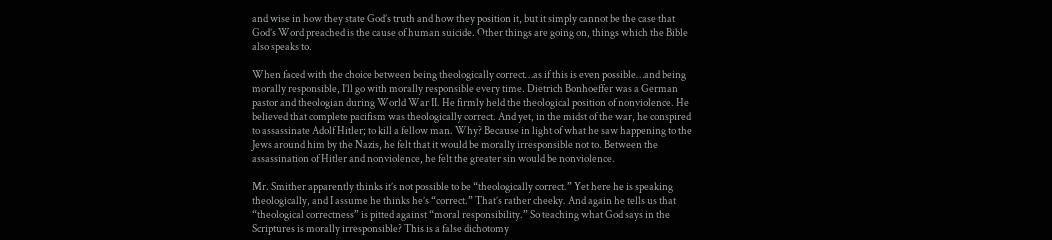and wise in how they state God’s truth and how they position it, but it simply cannot be the case that God’s Word preached is the cause of human suicide. Other things are going on, things which the Bible also speaks to.

When faced with the choice between being theologically correct…as if this is even possible…and being morally responsible, I’ll go with morally responsible every time. Dietrich Bonhoeffer was a German pastor and theologian during World War II. He firmly held the theological position of nonviolence. He believed that complete pacifism was theologically correct. And yet, in the midst of the war, he conspired to assassinate Adolf Hitler; to kill a fellow man. Why? Because in light of what he saw happening to the Jews around him by the Nazis, he felt that it would be morally irresponsible not to. Between the assassination of Hitler and nonviolence, he felt the greater sin would be nonviolence.

Mr. Smither apparently thinks it’s not possible to be “theologically correct.” Yet here he is speaking theologically, and I assume he thinks he’s “correct.” That’s rather cheeky. And again he tells us that “theological correctness” is pitted against “moral responsibility.” So teaching what God says in the Scriptures is morally irresponsible? This is a false dichotomy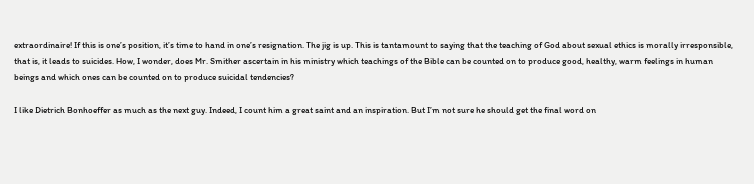extraordinaire! If this is one’s position, it’s time to hand in one’s resignation. The jig is up. This is tantamount to saying that the teaching of God about sexual ethics is morally irresponsible, that is, it leads to suicides. How, I wonder, does Mr. Smither ascertain in his ministry which teachings of the Bible can be counted on to produce good, healthy, warm feelings in human beings and which ones can be counted on to produce suicidal tendencies?

I like Dietrich Bonhoeffer as much as the next guy. Indeed, I count him a great saint and an inspiration. But I’m not sure he should get the final word on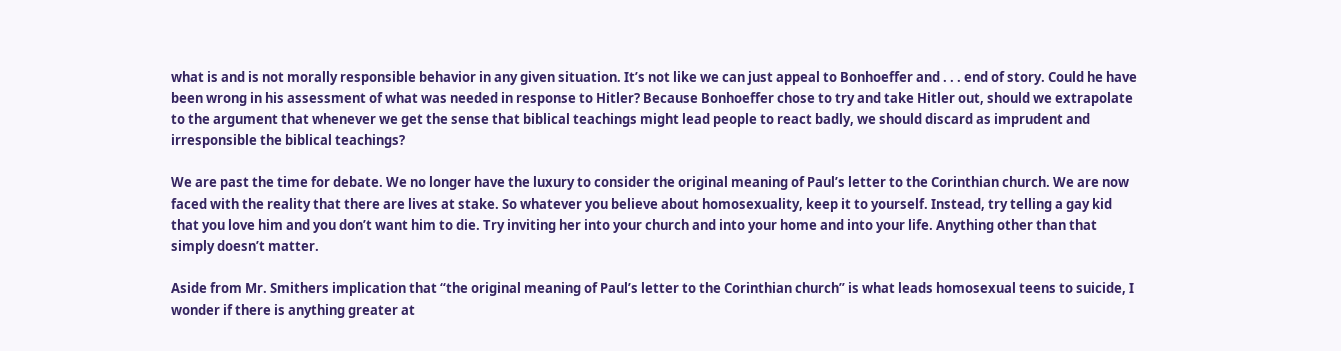what is and is not morally responsible behavior in any given situation. It’s not like we can just appeal to Bonhoeffer and . . . end of story. Could he have been wrong in his assessment of what was needed in response to Hitler? Because Bonhoeffer chose to try and take Hitler out, should we extrapolate to the argument that whenever we get the sense that biblical teachings might lead people to react badly, we should discard as imprudent and irresponsible the biblical teachings?

We are past the time for debate. We no longer have the luxury to consider the original meaning of Paul’s letter to the Corinthian church. We are now faced with the reality that there are lives at stake. So whatever you believe about homosexuality, keep it to yourself. Instead, try telling a gay kid that you love him and you don’t want him to die. Try inviting her into your church and into your home and into your life. Anything other than that simply doesn’t matter.

Aside from Mr. Smithers implication that “the original meaning of Paul’s letter to the Corinthian church” is what leads homosexual teens to suicide, I wonder if there is anything greater at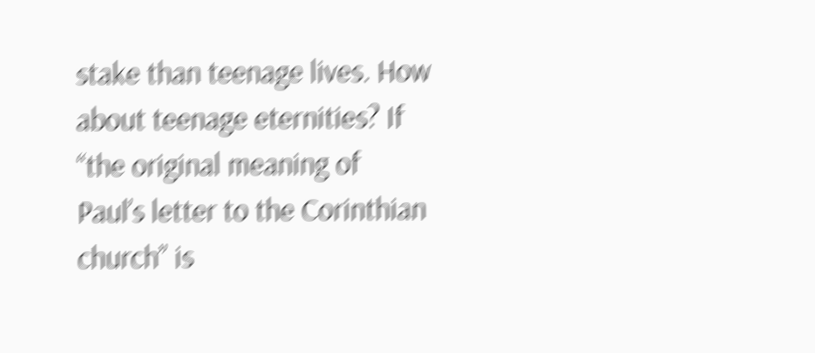stake than teenage lives. How about teenage eternities? If “the original meaning of Paul’s letter to the Corinthian church” is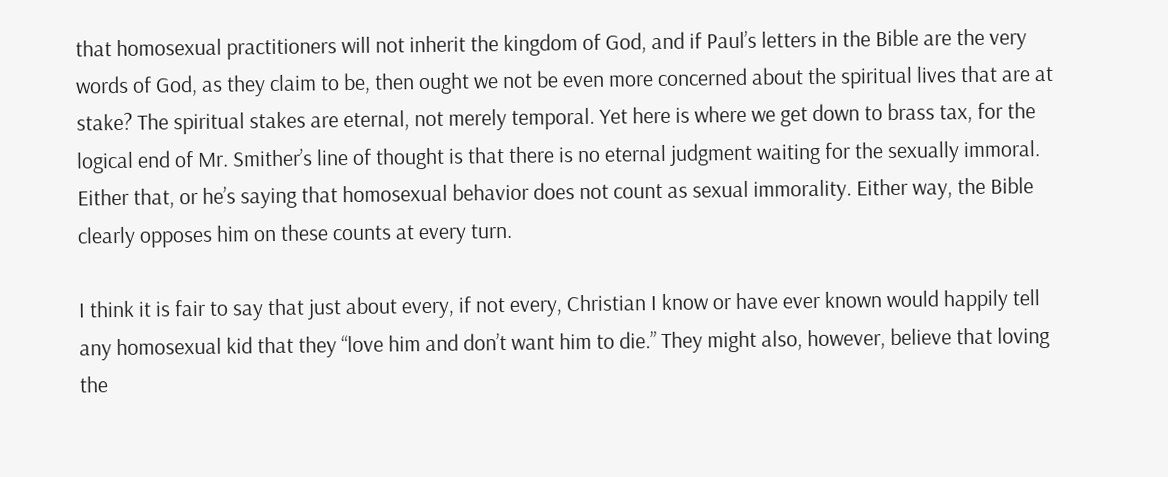that homosexual practitioners will not inherit the kingdom of God, and if Paul’s letters in the Bible are the very words of God, as they claim to be, then ought we not be even more concerned about the spiritual lives that are at stake? The spiritual stakes are eternal, not merely temporal. Yet here is where we get down to brass tax, for the logical end of Mr. Smither’s line of thought is that there is no eternal judgment waiting for the sexually immoral. Either that, or he’s saying that homosexual behavior does not count as sexual immorality. Either way, the Bible clearly opposes him on these counts at every turn.

I think it is fair to say that just about every, if not every, Christian I know or have ever known would happily tell any homosexual kid that they “love him and don’t want him to die.” They might also, however, believe that loving the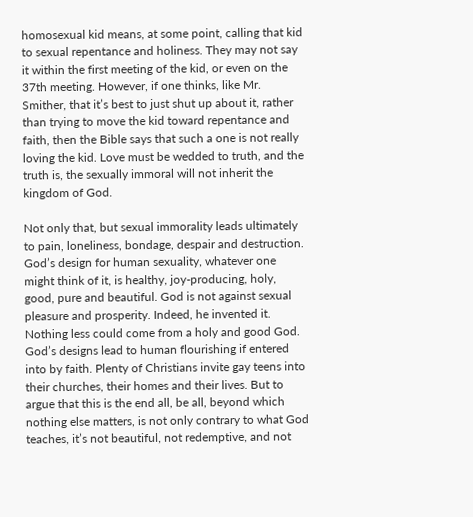homosexual kid means, at some point, calling that kid to sexual repentance and holiness. They may not say it within the first meeting of the kid, or even on the 37th meeting. However, if one thinks, like Mr. Smither, that it’s best to just shut up about it, rather than trying to move the kid toward repentance and faith, then the Bible says that such a one is not really loving the kid. Love must be wedded to truth, and the truth is, the sexually immoral will not inherit the kingdom of God.

Not only that, but sexual immorality leads ultimately to pain, loneliness, bondage, despair and destruction. God’s design for human sexuality, whatever one might think of it, is healthy, joy-producing, holy, good, pure and beautiful. God is not against sexual pleasure and prosperity. Indeed, he invented it. Nothing less could come from a holy and good God. God’s designs lead to human flourishing if entered into by faith. Plenty of Christians invite gay teens into their churches, their homes and their lives. But to argue that this is the end all, be all, beyond which nothing else matters, is not only contrary to what God teaches, it’s not beautiful, not redemptive, and not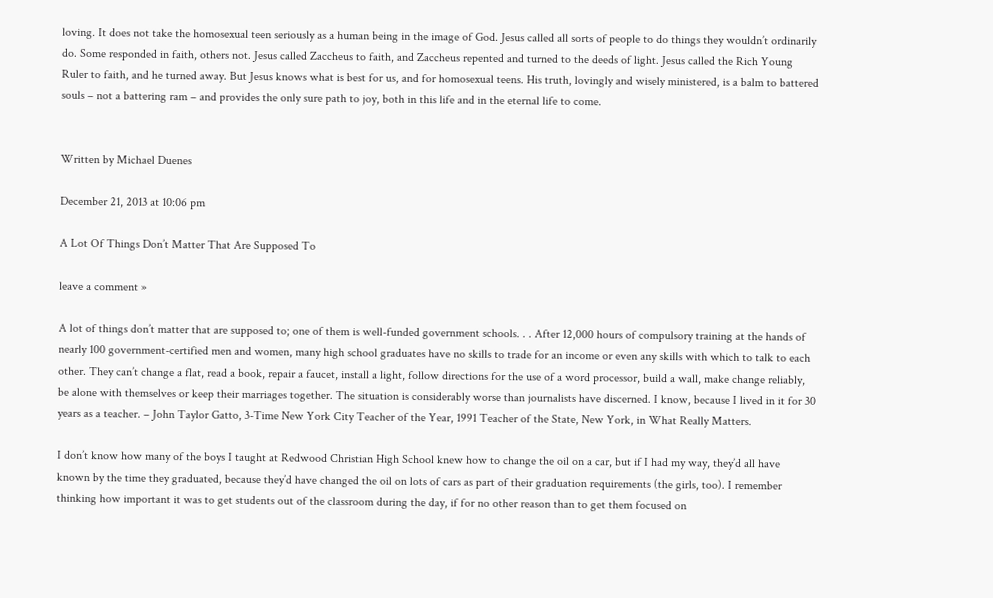loving. It does not take the homosexual teen seriously as a human being in the image of God. Jesus called all sorts of people to do things they wouldn’t ordinarily do. Some responded in faith, others not. Jesus called Zaccheus to faith, and Zaccheus repented and turned to the deeds of light. Jesus called the Rich Young Ruler to faith, and he turned away. But Jesus knows what is best for us, and for homosexual teens. His truth, lovingly and wisely ministered, is a balm to battered souls – not a battering ram – and provides the only sure path to joy, both in this life and in the eternal life to come.


Written by Michael Duenes

December 21, 2013 at 10:06 pm

A Lot Of Things Don’t Matter That Are Supposed To

leave a comment »

A lot of things don’t matter that are supposed to; one of them is well-funded government schools. . . After 12,000 hours of compulsory training at the hands of nearly 100 government-certified men and women, many high school graduates have no skills to trade for an income or even any skills with which to talk to each other. They can’t change a flat, read a book, repair a faucet, install a light, follow directions for the use of a word processor, build a wall, make change reliably, be alone with themselves or keep their marriages together. The situation is considerably worse than journalists have discerned. I know, because I lived in it for 30 years as a teacher. – John Taylor Gatto, 3-Time New York City Teacher of the Year, 1991 Teacher of the State, New York, in What Really Matters.

I don’t know how many of the boys I taught at Redwood Christian High School knew how to change the oil on a car, but if I had my way, they’d all have known by the time they graduated, because they’d have changed the oil on lots of cars as part of their graduation requirements (the girls, too). I remember thinking how important it was to get students out of the classroom during the day, if for no other reason than to get them focused on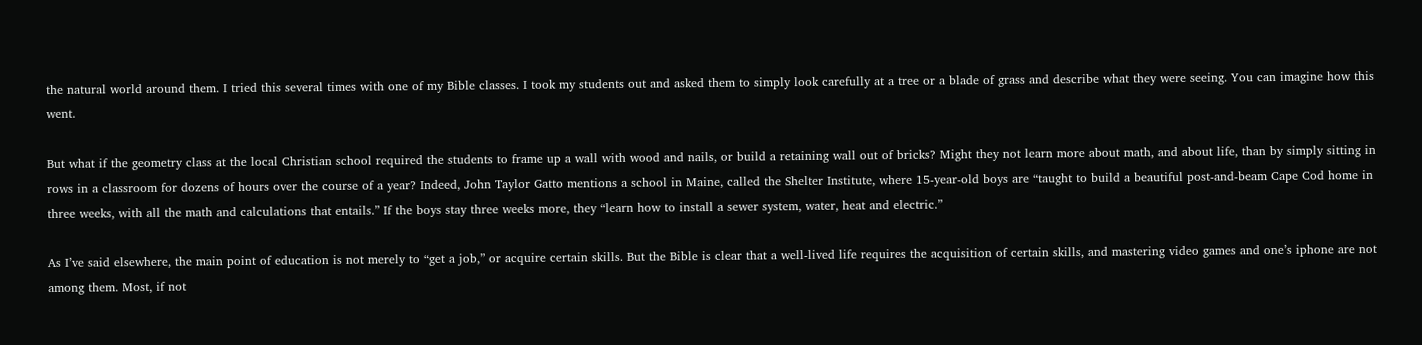the natural world around them. I tried this several times with one of my Bible classes. I took my students out and asked them to simply look carefully at a tree or a blade of grass and describe what they were seeing. You can imagine how this went.

But what if the geometry class at the local Christian school required the students to frame up a wall with wood and nails, or build a retaining wall out of bricks? Might they not learn more about math, and about life, than by simply sitting in rows in a classroom for dozens of hours over the course of a year? Indeed, John Taylor Gatto mentions a school in Maine, called the Shelter Institute, where 15-year-old boys are “taught to build a beautiful post-and-beam Cape Cod home in three weeks, with all the math and calculations that entails.” If the boys stay three weeks more, they “learn how to install a sewer system, water, heat and electric.”

As I’ve said elsewhere, the main point of education is not merely to “get a job,” or acquire certain skills. But the Bible is clear that a well-lived life requires the acquisition of certain skills, and mastering video games and one’s iphone are not among them. Most, if not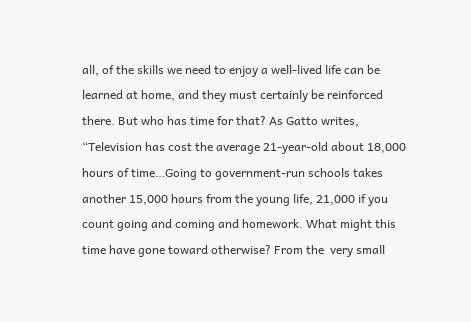all, of the skills we need to enjoy a well-lived life can be learned at home, and they must certainly be reinforced there. But who has time for that? As Gatto writes, “Television has cost the average 21-year-old about 18,000 hours of time…Going to government-run schools takes another 15,000 hours from the young life, 21,000 if you count going and coming and homework. What might this time have gone toward otherwise? From the  very small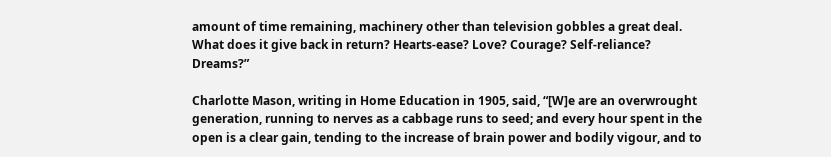amount of time remaining, machinery other than television gobbles a great deal. What does it give back in return? Hearts-ease? Love? Courage? Self-reliance? Dreams?”

Charlotte Mason, writing in Home Education in 1905, said, “[W]e are an overwrought generation, running to nerves as a cabbage runs to seed; and every hour spent in the open is a clear gain, tending to the increase of brain power and bodily vigour, and to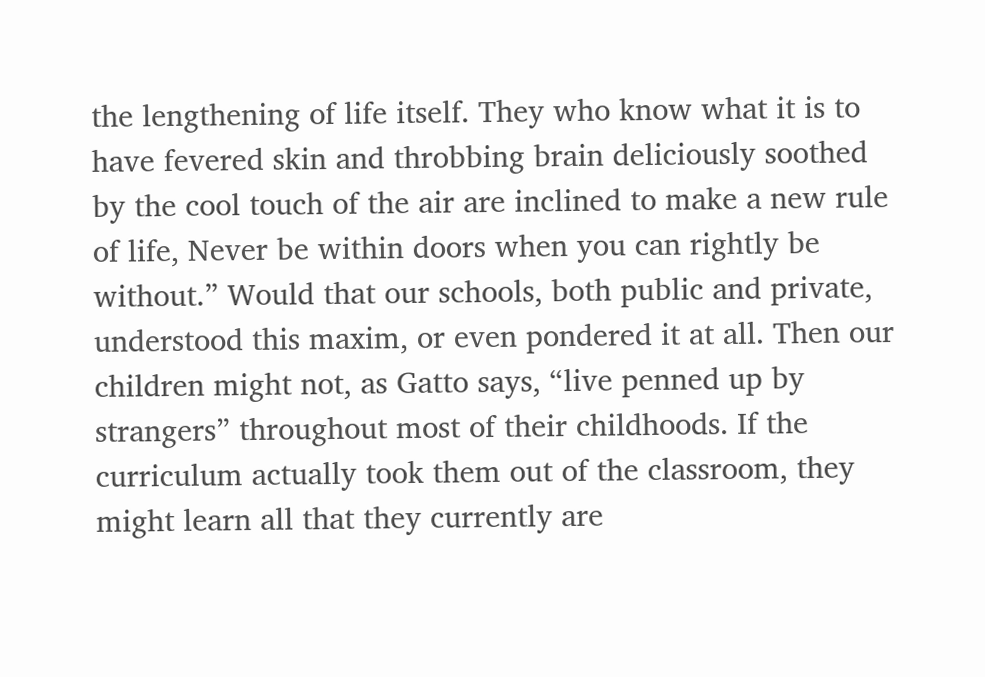the lengthening of life itself. They who know what it is to have fevered skin and throbbing brain deliciously soothed by the cool touch of the air are inclined to make a new rule of life, Never be within doors when you can rightly be without.” Would that our schools, both public and private, understood this maxim, or even pondered it at all. Then our children might not, as Gatto says, “live penned up by strangers” throughout most of their childhoods. If the curriculum actually took them out of the classroom, they might learn all that they currently are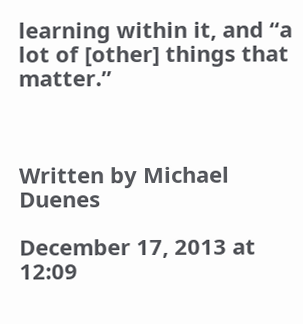learning within it, and “a lot of [other] things that matter.”



Written by Michael Duenes

December 17, 2013 at 12:09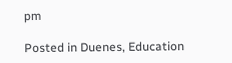pm

Posted in Duenes, Education